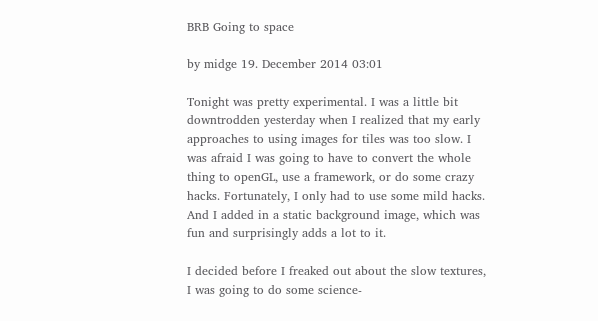BRB Going to space

by midge 19. December 2014 03:01

Tonight was pretty experimental. I was a little bit downtrodden yesterday when I realized that my early approaches to using images for tiles was too slow. I was afraid I was going to have to convert the whole thing to openGL, use a framework, or do some crazy hacks. Fortunately, I only had to use some mild hacks. And I added in a static background image, which was fun and surprisingly adds a lot to it.

I decided before I freaked out about the slow textures, I was going to do some science-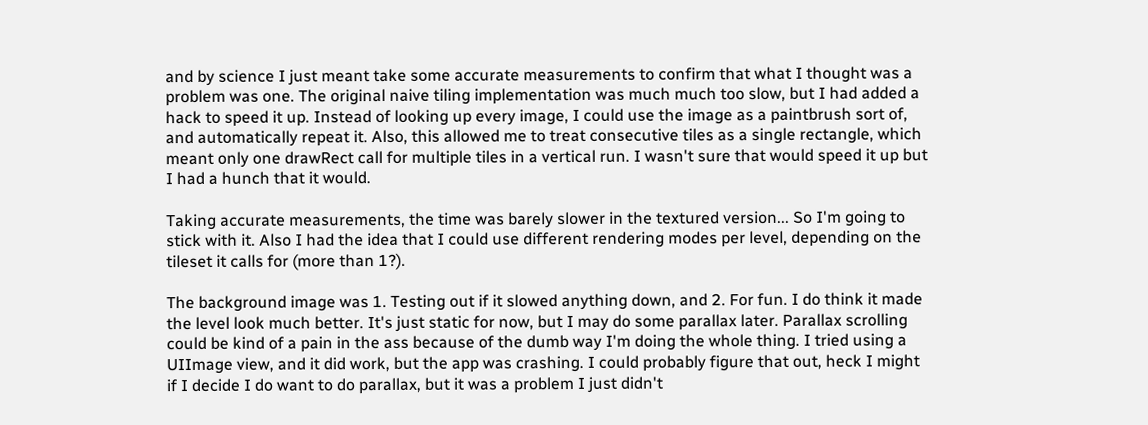and by science I just meant take some accurate measurements to confirm that what I thought was a problem was one. The original naive tiling implementation was much much too slow, but I had added a hack to speed it up. Instead of looking up every image, I could use the image as a paintbrush sort of, and automatically repeat it. Also, this allowed me to treat consecutive tiles as a single rectangle, which meant only one drawRect call for multiple tiles in a vertical run. I wasn't sure that would speed it up but I had a hunch that it would.

Taking accurate measurements, the time was barely slower in the textured version... So I'm going to stick with it. Also I had the idea that I could use different rendering modes per level, depending on the tileset it calls for (more than 1?).

The background image was 1. Testing out if it slowed anything down, and 2. For fun. I do think it made the level look much better. It's just static for now, but I may do some parallax later. Parallax scrolling could be kind of a pain in the ass because of the dumb way I'm doing the whole thing. I tried using a UIImage view, and it did work, but the app was crashing. I could probably figure that out, heck I might if I decide I do want to do parallax, but it was a problem I just didn't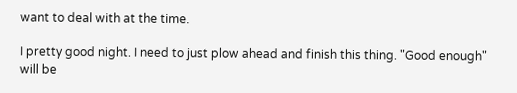want to deal with at the time.

I pretty good night. I need to just plow ahead and finish this thing. "Good enough" will be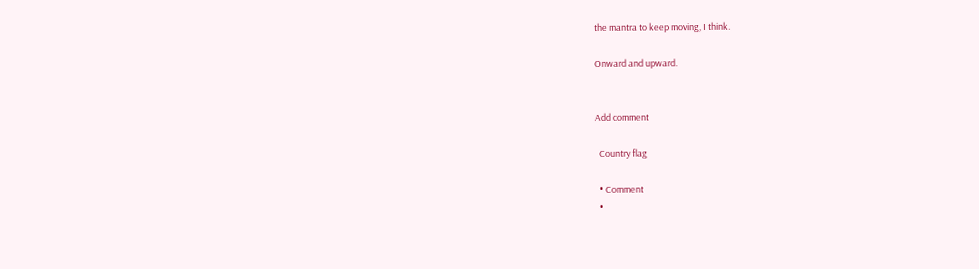the mantra to keep moving, I think.

Onward and upward.


Add comment

  Country flag

  • Comment
  •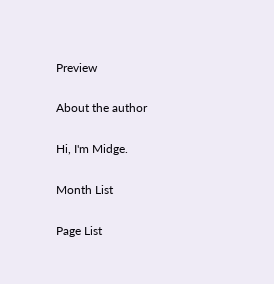Preview

About the author

Hi, I'm Midge.

Month List

Page List